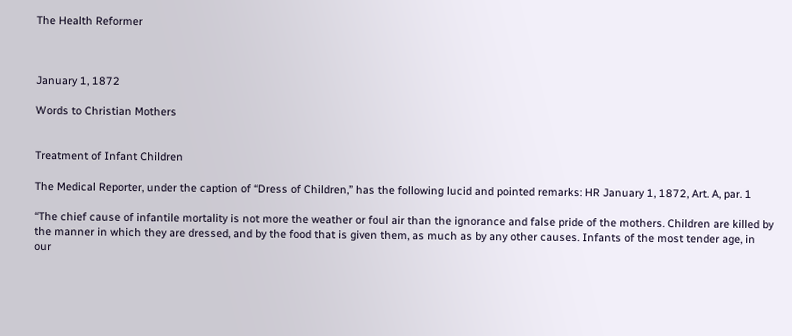The Health Reformer



January 1, 1872

Words to Christian Mothers


Treatment of Infant Children

The Medical Reporter, under the caption of “Dress of Children,” has the following lucid and pointed remarks: HR January 1, 1872, Art. A, par. 1

“The chief cause of infantile mortality is not more the weather or foul air than the ignorance and false pride of the mothers. Children are killed by the manner in which they are dressed, and by the food that is given them, as much as by any other causes. Infants of the most tender age, in our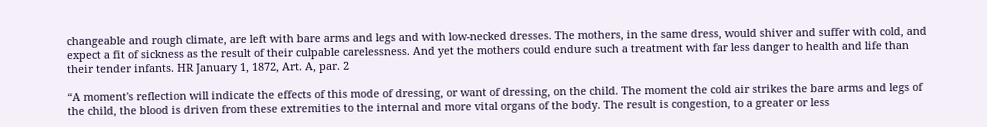changeable and rough climate, are left with bare arms and legs and with low-necked dresses. The mothers, in the same dress, would shiver and suffer with cold, and expect a fit of sickness as the result of their culpable carelessness. And yet the mothers could endure such a treatment with far less danger to health and life than their tender infants. HR January 1, 1872, Art. A, par. 2

“A moment's reflection will indicate the effects of this mode of dressing, or want of dressing, on the child. The moment the cold air strikes the bare arms and legs of the child, the blood is driven from these extremities to the internal and more vital organs of the body. The result is congestion, to a greater or less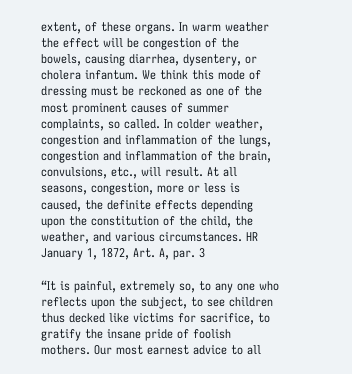extent, of these organs. In warm weather the effect will be congestion of the bowels, causing diarrhea, dysentery, or cholera infantum. We think this mode of dressing must be reckoned as one of the most prominent causes of summer complaints, so called. In colder weather, congestion and inflammation of the lungs, congestion and inflammation of the brain, convulsions, etc., will result. At all seasons, congestion, more or less is caused, the definite effects depending upon the constitution of the child, the weather, and various circumstances. HR January 1, 1872, Art. A, par. 3

“It is painful, extremely so, to any one who reflects upon the subject, to see children thus decked like victims for sacrifice, to gratify the insane pride of foolish mothers. Our most earnest advice to all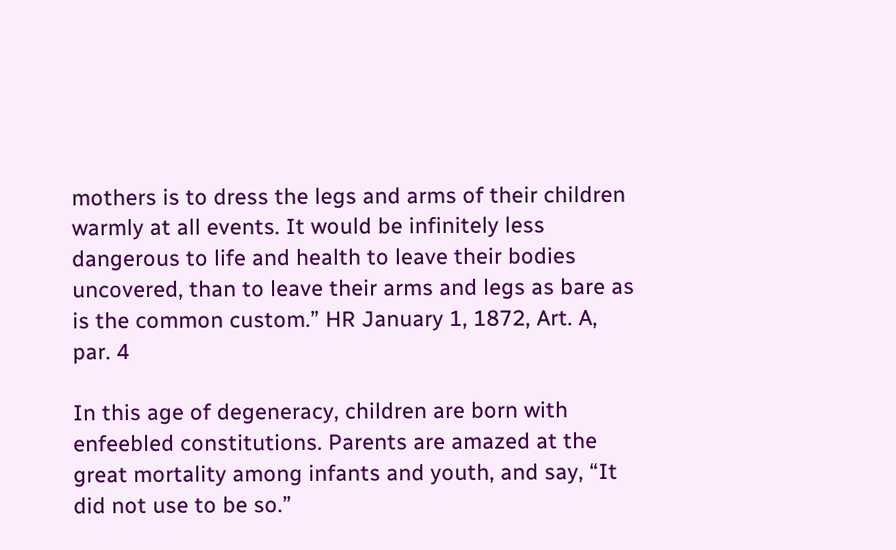mothers is to dress the legs and arms of their children warmly at all events. It would be infinitely less dangerous to life and health to leave their bodies uncovered, than to leave their arms and legs as bare as is the common custom.” HR January 1, 1872, Art. A, par. 4

In this age of degeneracy, children are born with enfeebled constitutions. Parents are amazed at the great mortality among infants and youth, and say, “It did not use to be so.”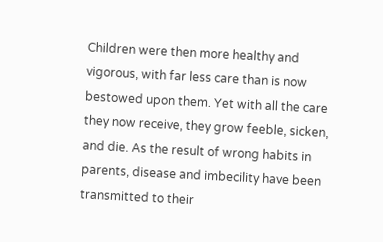Children were then more healthy and vigorous, with far less care than is now bestowed upon them. Yet with all the care they now receive, they grow feeble, sicken, and die. As the result of wrong habits in parents, disease and imbecility have been transmitted to their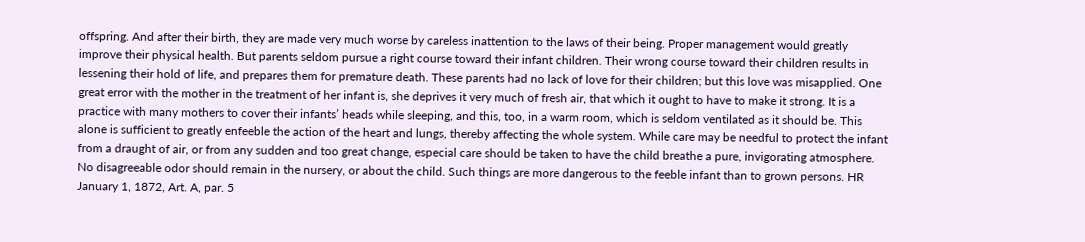offspring. And after their birth, they are made very much worse by careless inattention to the laws of their being. Proper management would greatly improve their physical health. But parents seldom pursue a right course toward their infant children. Their wrong course toward their children results in lessening their hold of life, and prepares them for premature death. These parents had no lack of love for their children; but this love was misapplied. One great error with the mother in the treatment of her infant is, she deprives it very much of fresh air, that which it ought to have to make it strong. It is a practice with many mothers to cover their infants’ heads while sleeping, and this, too, in a warm room, which is seldom ventilated as it should be. This alone is sufficient to greatly enfeeble the action of the heart and lungs, thereby affecting the whole system. While care may be needful to protect the infant from a draught of air, or from any sudden and too great change, especial care should be taken to have the child breathe a pure, invigorating atmosphere. No disagreeable odor should remain in the nursery, or about the child. Such things are more dangerous to the feeble infant than to grown persons. HR January 1, 1872, Art. A, par. 5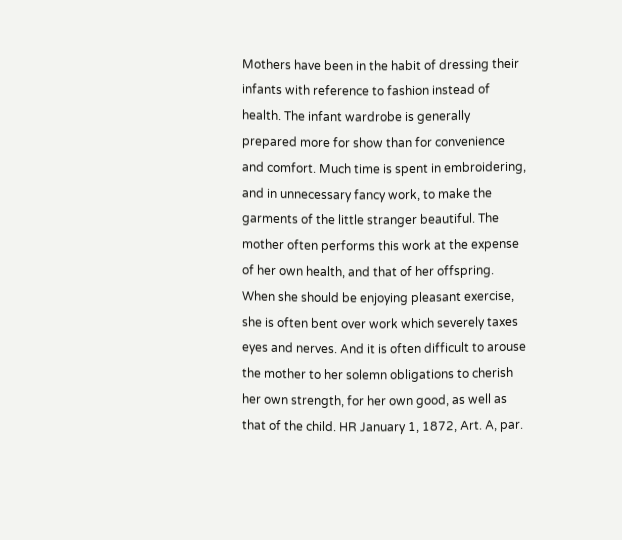Mothers have been in the habit of dressing their infants with reference to fashion instead of health. The infant wardrobe is generally prepared more for show than for convenience and comfort. Much time is spent in embroidering, and in unnecessary fancy work, to make the garments of the little stranger beautiful. The mother often performs this work at the expense of her own health, and that of her offspring. When she should be enjoying pleasant exercise, she is often bent over work which severely taxes eyes and nerves. And it is often difficult to arouse the mother to her solemn obligations to cherish her own strength, for her own good, as well as that of the child. HR January 1, 1872, Art. A, par.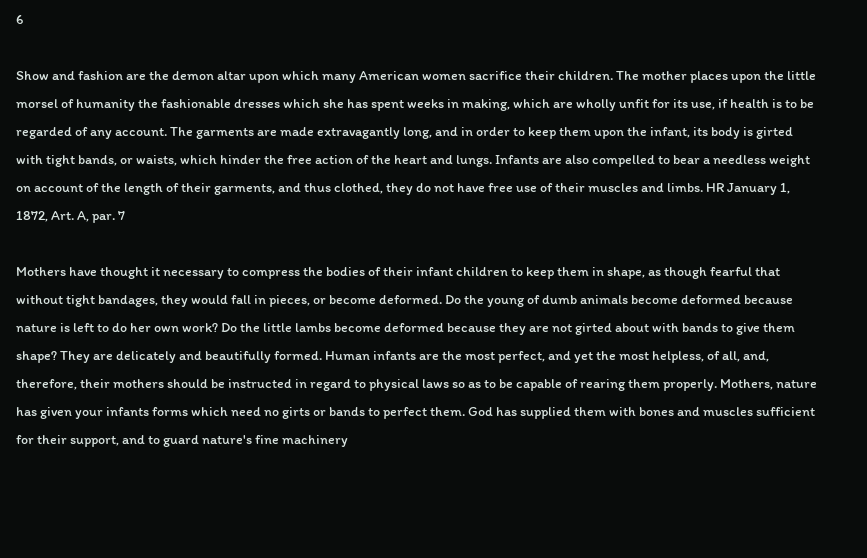6

Show and fashion are the demon altar upon which many American women sacrifice their children. The mother places upon the little morsel of humanity the fashionable dresses which she has spent weeks in making, which are wholly unfit for its use, if health is to be regarded of any account. The garments are made extravagantly long, and in order to keep them upon the infant, its body is girted with tight bands, or waists, which hinder the free action of the heart and lungs. Infants are also compelled to bear a needless weight on account of the length of their garments, and thus clothed, they do not have free use of their muscles and limbs. HR January 1, 1872, Art. A, par. 7

Mothers have thought it necessary to compress the bodies of their infant children to keep them in shape, as though fearful that without tight bandages, they would fall in pieces, or become deformed. Do the young of dumb animals become deformed because nature is left to do her own work? Do the little lambs become deformed because they are not girted about with bands to give them shape? They are delicately and beautifully formed. Human infants are the most perfect, and yet the most helpless, of all, and, therefore, their mothers should be instructed in regard to physical laws so as to be capable of rearing them properly. Mothers, nature has given your infants forms which need no girts or bands to perfect them. God has supplied them with bones and muscles sufficient for their support, and to guard nature's fine machinery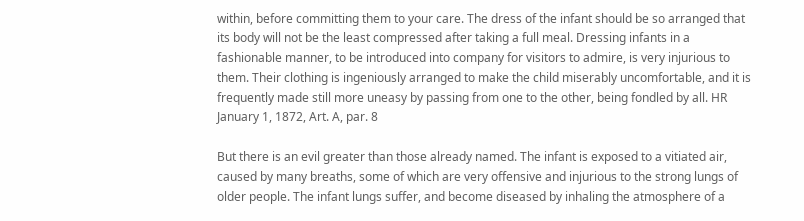within, before committing them to your care. The dress of the infant should be so arranged that its body will not be the least compressed after taking a full meal. Dressing infants in a fashionable manner, to be introduced into company for visitors to admire, is very injurious to them. Their clothing is ingeniously arranged to make the child miserably uncomfortable, and it is frequently made still more uneasy by passing from one to the other, being fondled by all. HR January 1, 1872, Art. A, par. 8

But there is an evil greater than those already named. The infant is exposed to a vitiated air, caused by many breaths, some of which are very offensive and injurious to the strong lungs of older people. The infant lungs suffer, and become diseased by inhaling the atmosphere of a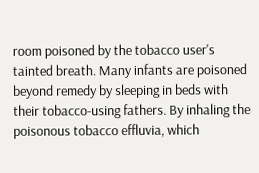room poisoned by the tobacco user's tainted breath. Many infants are poisoned beyond remedy by sleeping in beds with their tobacco-using fathers. By inhaling the poisonous tobacco effluvia, which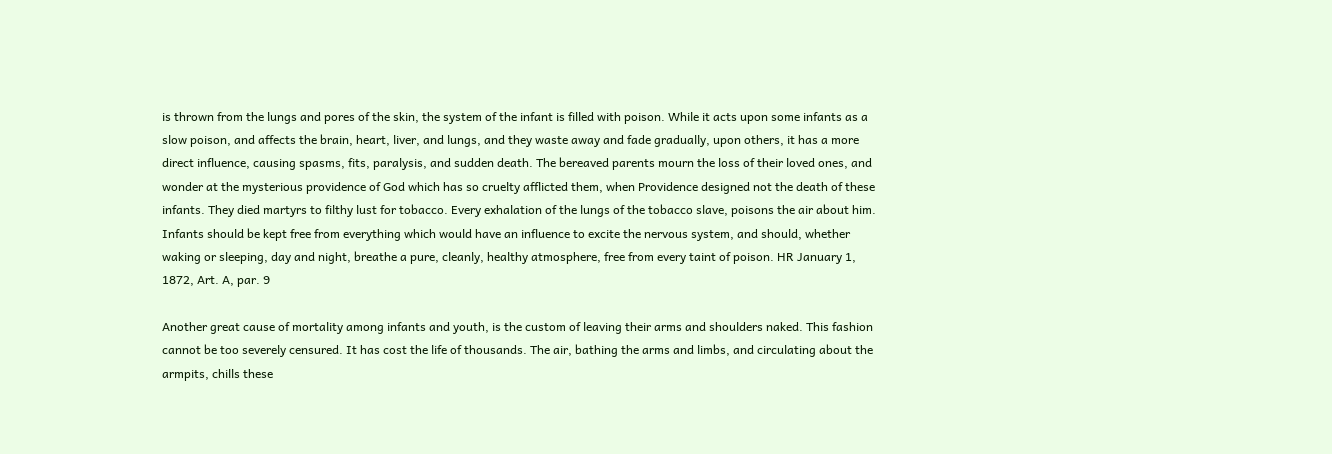is thrown from the lungs and pores of the skin, the system of the infant is filled with poison. While it acts upon some infants as a slow poison, and affects the brain, heart, liver, and lungs, and they waste away and fade gradually, upon others, it has a more direct influence, causing spasms, fits, paralysis, and sudden death. The bereaved parents mourn the loss of their loved ones, and wonder at the mysterious providence of God which has so cruelty afflicted them, when Providence designed not the death of these infants. They died martyrs to filthy lust for tobacco. Every exhalation of the lungs of the tobacco slave, poisons the air about him. Infants should be kept free from everything which would have an influence to excite the nervous system, and should, whether waking or sleeping, day and night, breathe a pure, cleanly, healthy atmosphere, free from every taint of poison. HR January 1, 1872, Art. A, par. 9

Another great cause of mortality among infants and youth, is the custom of leaving their arms and shoulders naked. This fashion cannot be too severely censured. It has cost the life of thousands. The air, bathing the arms and limbs, and circulating about the armpits, chills these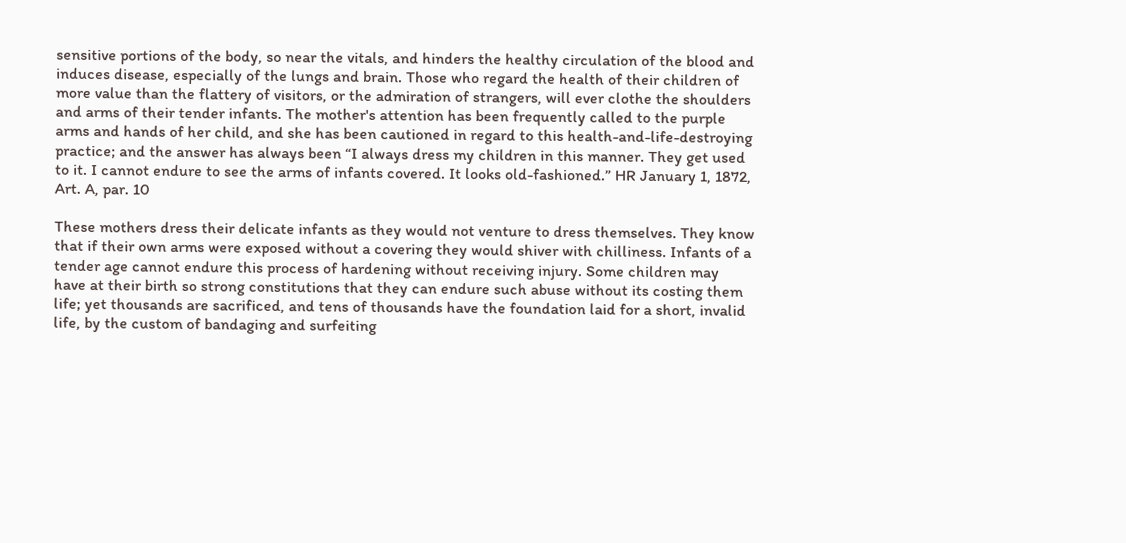sensitive portions of the body, so near the vitals, and hinders the healthy circulation of the blood and induces disease, especially of the lungs and brain. Those who regard the health of their children of more value than the flattery of visitors, or the admiration of strangers, will ever clothe the shoulders and arms of their tender infants. The mother's attention has been frequently called to the purple arms and hands of her child, and she has been cautioned in regard to this health-and-life-destroying practice; and the answer has always been “I always dress my children in this manner. They get used to it. I cannot endure to see the arms of infants covered. It looks old-fashioned.” HR January 1, 1872, Art. A, par. 10

These mothers dress their delicate infants as they would not venture to dress themselves. They know that if their own arms were exposed without a covering they would shiver with chilliness. Infants of a tender age cannot endure this process of hardening without receiving injury. Some children may have at their birth so strong constitutions that they can endure such abuse without its costing them life; yet thousands are sacrificed, and tens of thousands have the foundation laid for a short, invalid life, by the custom of bandaging and surfeiting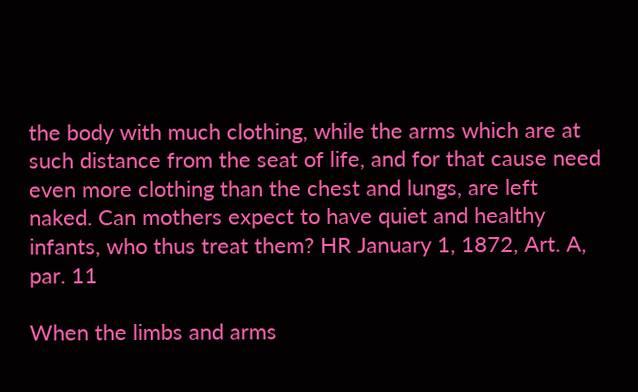the body with much clothing, while the arms which are at such distance from the seat of life, and for that cause need even more clothing than the chest and lungs, are left naked. Can mothers expect to have quiet and healthy infants, who thus treat them? HR January 1, 1872, Art. A, par. 11

When the limbs and arms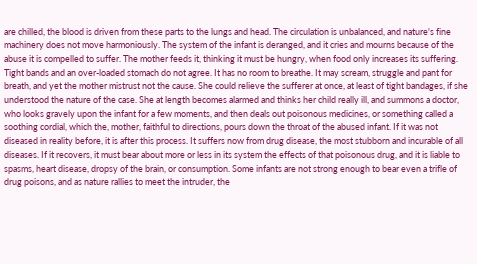are chilled, the blood is driven from these parts to the lungs and head. The circulation is unbalanced, and nature's fine machinery does not move harmoniously. The system of the infant is deranged, and it cries and mourns because of the abuse it is compelled to suffer. The mother feeds it, thinking it must be hungry, when food only increases its suffering. Tight bands and an over-loaded stomach do not agree. It has no room to breathe. It may scream, struggle and pant for breath, and yet the mother mistrust not the cause. She could relieve the sufferer at once, at least of tight bandages, if she understood the nature of the case. She at length becomes alarmed and thinks her child really ill, and summons a doctor, who looks gravely upon the infant for a few moments, and then deals out poisonous medicines, or something called a soothing cordial, which the, mother, faithful to directions, pours down the throat of the abused infant. If it was not diseased in reality before, it is after this process. It suffers now from drug disease, the most stubborn and incurable of all diseases. If it recovers, it must bear about more or less in its system the effects of that poisonous drug, and it is liable to spasms, heart disease, dropsy of the brain, or consumption. Some infants are not strong enough to bear even a trifle of drug poisons, and as nature rallies to meet the intruder, the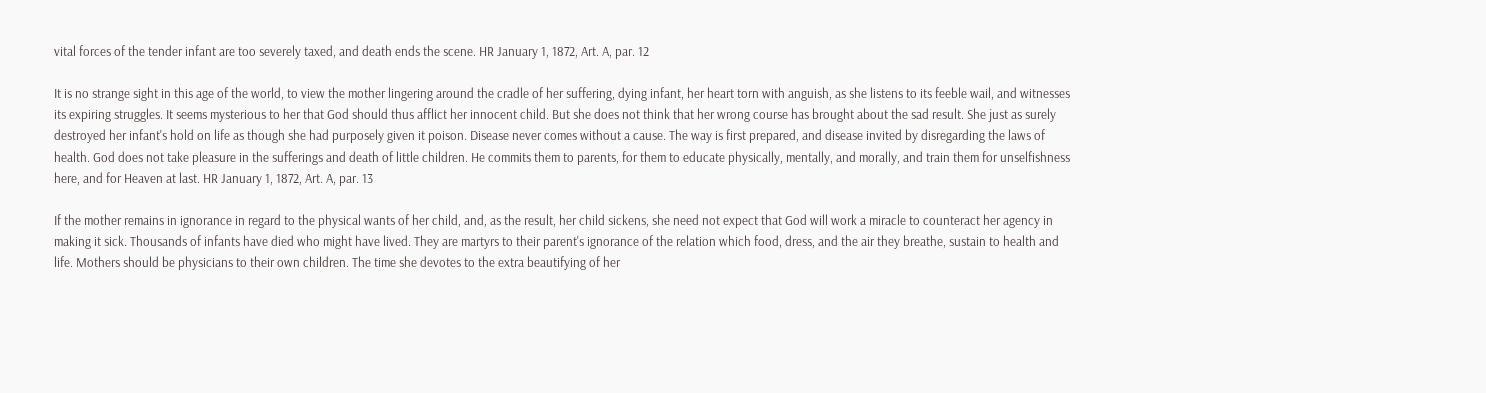vital forces of the tender infant are too severely taxed, and death ends the scene. HR January 1, 1872, Art. A, par. 12

It is no strange sight in this age of the world, to view the mother lingering around the cradle of her suffering, dying infant, her heart torn with anguish, as she listens to its feeble wail, and witnesses its expiring struggles. It seems mysterious to her that God should thus afflict her innocent child. But she does not think that her wrong course has brought about the sad result. She just as surely destroyed her infant's hold on life as though she had purposely given it poison. Disease never comes without a cause. The way is first prepared, and disease invited by disregarding the laws of health. God does not take pleasure in the sufferings and death of little children. He commits them to parents, for them to educate physically, mentally, and morally, and train them for unselfishness here, and for Heaven at last. HR January 1, 1872, Art. A, par. 13

If the mother remains in ignorance in regard to the physical wants of her child, and, as the result, her child sickens, she need not expect that God will work a miracle to counteract her agency in making it sick. Thousands of infants have died who might have lived. They are martyrs to their parent's ignorance of the relation which food, dress, and the air they breathe, sustain to health and life. Mothers should be physicians to their own children. The time she devotes to the extra beautifying of her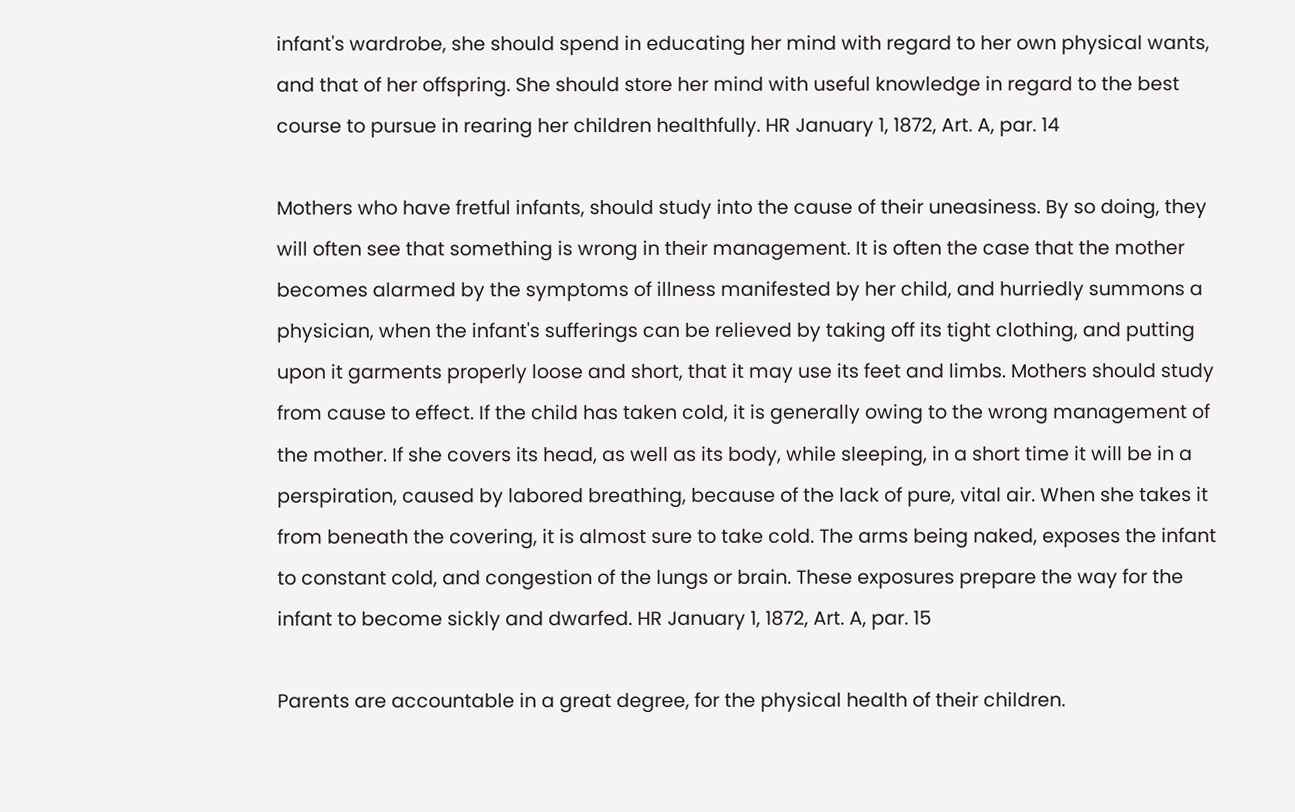infant's wardrobe, she should spend in educating her mind with regard to her own physical wants, and that of her offspring. She should store her mind with useful knowledge in regard to the best course to pursue in rearing her children healthfully. HR January 1, 1872, Art. A, par. 14

Mothers who have fretful infants, should study into the cause of their uneasiness. By so doing, they will often see that something is wrong in their management. It is often the case that the mother becomes alarmed by the symptoms of illness manifested by her child, and hurriedly summons a physician, when the infant's sufferings can be relieved by taking off its tight clothing, and putting upon it garments properly loose and short, that it may use its feet and limbs. Mothers should study from cause to effect. If the child has taken cold, it is generally owing to the wrong management of the mother. If she covers its head, as well as its body, while sleeping, in a short time it will be in a perspiration, caused by labored breathing, because of the lack of pure, vital air. When she takes it from beneath the covering, it is almost sure to take cold. The arms being naked, exposes the infant to constant cold, and congestion of the lungs or brain. These exposures prepare the way for the infant to become sickly and dwarfed. HR January 1, 1872, Art. A, par. 15

Parents are accountable in a great degree, for the physical health of their children.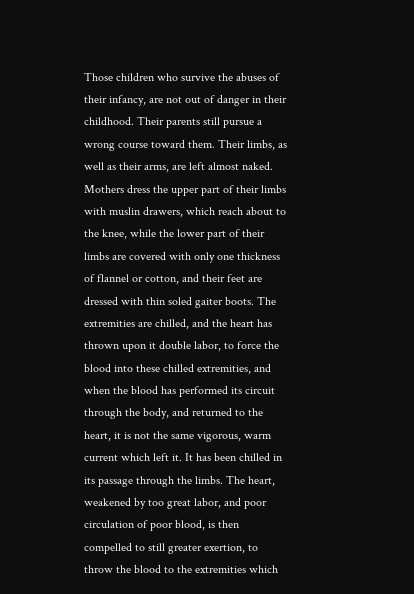Those children who survive the abuses of their infancy, are not out of danger in their childhood. Their parents still pursue a wrong course toward them. Their limbs, as well as their arms, are left almost naked. Mothers dress the upper part of their limbs with muslin drawers, which reach about to the knee, while the lower part of their limbs are covered with only one thickness of flannel or cotton, and their feet are dressed with thin soled gaiter boots. The extremities are chilled, and the heart has thrown upon it double labor, to force the blood into these chilled extremities, and when the blood has performed its circuit through the body, and returned to the heart, it is not the same vigorous, warm current which left it. It has been chilled in its passage through the limbs. The heart, weakened by too great labor, and poor circulation of poor blood, is then compelled to still greater exertion, to throw the blood to the extremities which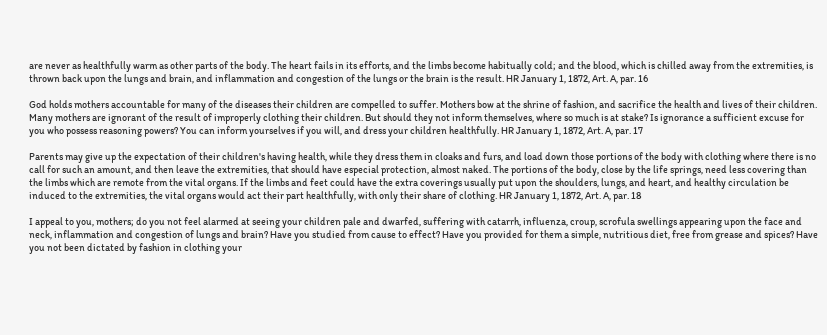are never as healthfully warm as other parts of the body. The heart fails in its efforts, and the limbs become habitually cold; and the blood, which is chilled away from the extremities, is thrown back upon the lungs and brain, and inflammation and congestion of the lungs or the brain is the result. HR January 1, 1872, Art. A, par. 16

God holds mothers accountable for many of the diseases their children are compelled to suffer. Mothers bow at the shrine of fashion, and sacrifice the health and lives of their children. Many mothers are ignorant of the result of improperly clothing their children. But should they not inform themselves, where so much is at stake? Is ignorance a sufficient excuse for you who possess reasoning powers? You can inform yourselves if you will, and dress your children healthfully. HR January 1, 1872, Art. A, par. 17

Parents may give up the expectation of their children's having health, while they dress them in cloaks and furs, and load down those portions of the body with clothing where there is no call for such an amount, and then leave the extremities, that should have especial protection, almost naked. The portions of the body, close by the life springs, need less covering than the limbs which are remote from the vital organs. If the limbs and feet could have the extra coverings usually put upon the shoulders, lungs, and heart, and healthy circulation be induced to the extremities, the vital organs would act their part healthfully, with only their share of clothing. HR January 1, 1872, Art. A, par. 18

I appeal to you, mothers; do you not feel alarmed at seeing your children pale and dwarfed, suffering with catarrh, influenza, croup, scrofula swellings appearing upon the face and neck, inflammation and congestion of lungs and brain? Have you studied from cause to effect? Have you provided for them a simple, nutritious diet, free from grease and spices? Have you not been dictated by fashion in clothing your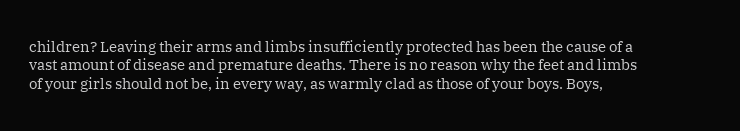children? Leaving their arms and limbs insufficiently protected has been the cause of a vast amount of disease and premature deaths. There is no reason why the feet and limbs of your girls should not be, in every way, as warmly clad as those of your boys. Boys,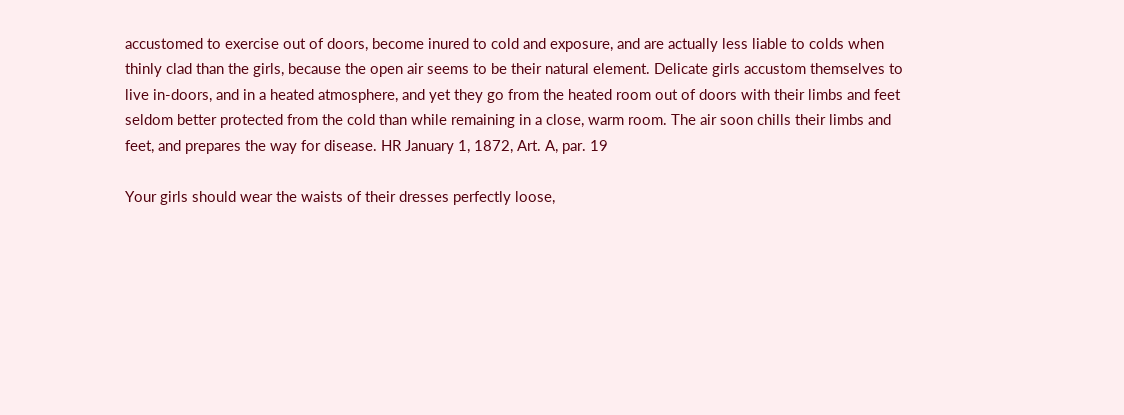accustomed to exercise out of doors, become inured to cold and exposure, and are actually less liable to colds when thinly clad than the girls, because the open air seems to be their natural element. Delicate girls accustom themselves to live in-doors, and in a heated atmosphere, and yet they go from the heated room out of doors with their limbs and feet seldom better protected from the cold than while remaining in a close, warm room. The air soon chills their limbs and feet, and prepares the way for disease. HR January 1, 1872, Art. A, par. 19

Your girls should wear the waists of their dresses perfectly loose,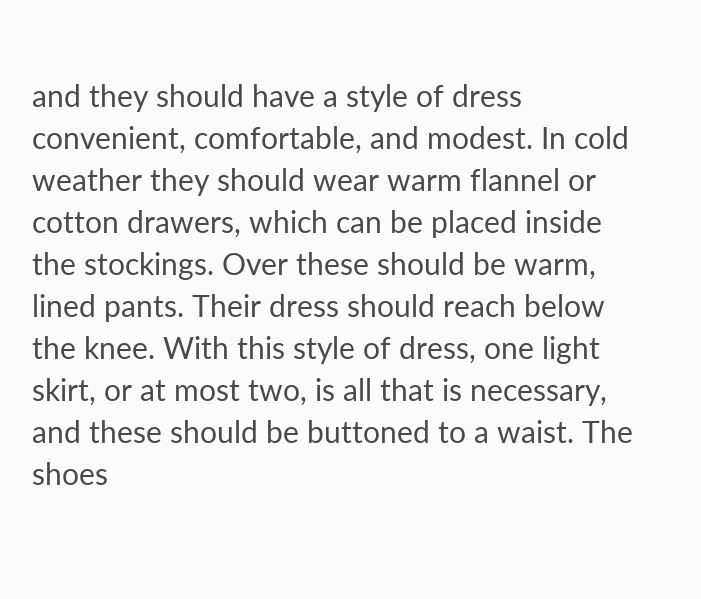and they should have a style of dress convenient, comfortable, and modest. In cold weather they should wear warm flannel or cotton drawers, which can be placed inside the stockings. Over these should be warm, lined pants. Their dress should reach below the knee. With this style of dress, one light skirt, or at most two, is all that is necessary, and these should be buttoned to a waist. The shoes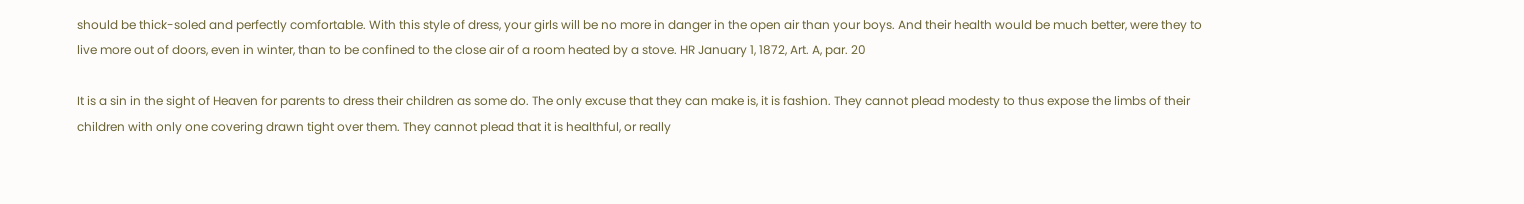should be thick-soled and perfectly comfortable. With this style of dress, your girls will be no more in danger in the open air than your boys. And their health would be much better, were they to live more out of doors, even in winter, than to be confined to the close air of a room heated by a stove. HR January 1, 1872, Art. A, par. 20

It is a sin in the sight of Heaven for parents to dress their children as some do. The only excuse that they can make is, it is fashion. They cannot plead modesty to thus expose the limbs of their children with only one covering drawn tight over them. They cannot plead that it is healthful, or really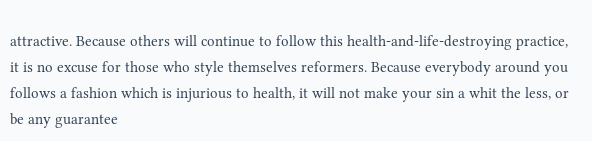attractive. Because others will continue to follow this health-and-life-destroying practice, it is no excuse for those who style themselves reformers. Because everybody around you follows a fashion which is injurious to health, it will not make your sin a whit the less, or be any guarantee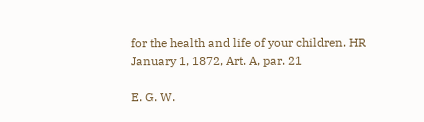for the health and life of your children. HR January 1, 1872, Art. A, par. 21

E. G. W.